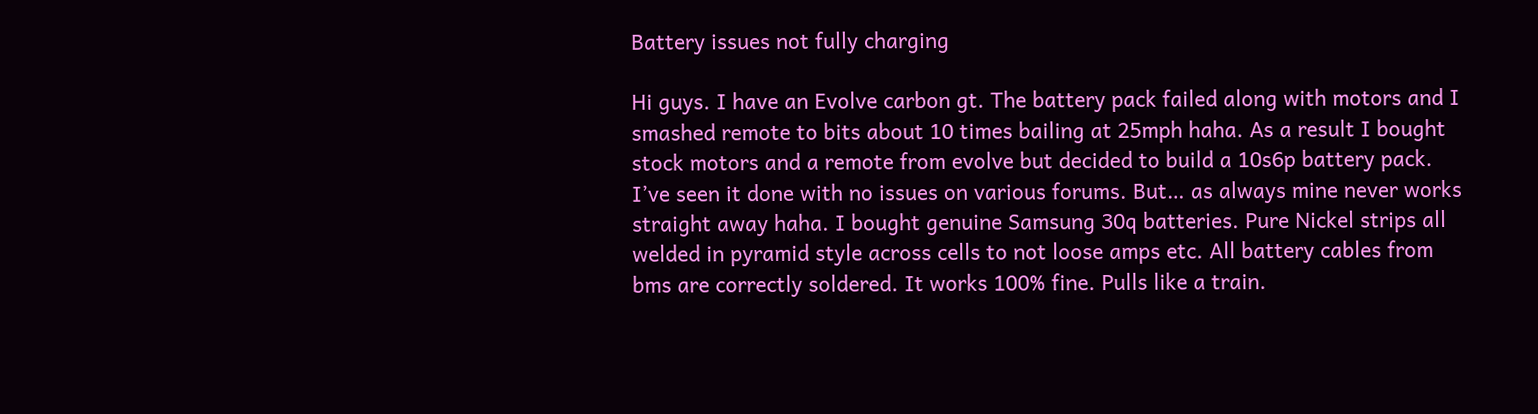Battery issues not fully charging

Hi guys. I have an Evolve carbon gt. The battery pack failed along with motors and I smashed remote to bits about 10 times bailing at 25mph haha. As a result I bought stock motors and a remote from evolve but decided to build a 10s6p battery pack. I’ve seen it done with no issues on various forums. But… as always mine never works straight away haha. I bought genuine Samsung 30q batteries. Pure Nickel strips all welded in pyramid style across cells to not loose amps etc. All battery cables from bms are correctly soldered. It works 100% fine. Pulls like a train.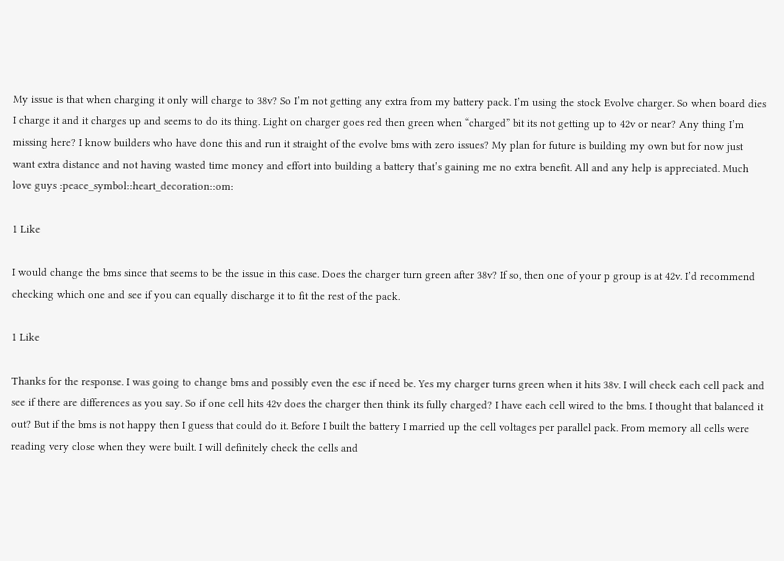My issue is that when charging it only will charge to 38v? So I’m not getting any extra from my battery pack. I’m using the stock Evolve charger. So when board dies I charge it and it charges up and seems to do its thing. Light on charger goes red then green when “charged” bit its not getting up to 42v or near? Any thing I’m missing here? I know builders who have done this and run it straight of the evolve bms with zero issues? My plan for future is building my own but for now just want extra distance and not having wasted time money and effort into building a battery that’s gaining me no extra benefit. All and any help is appreciated. Much love guys :peace_symbol::heart_decoration::om:

1 Like

I would change the bms since that seems to be the issue in this case. Does the charger turn green after 38v? If so, then one of your p group is at 42v. I’d recommend checking which one and see if you can equally discharge it to fit the rest of the pack.

1 Like

Thanks for the response. I was going to change bms and possibly even the esc if need be. Yes my charger turns green when it hits 38v. I will check each cell pack and see if there are differences as you say. So if one cell hits 42v does the charger then think its fully charged? I have each cell wired to the bms. I thought that balanced it out? But if the bms is not happy then I guess that could do it. Before I built the battery I married up the cell voltages per parallel pack. From memory all cells were reading very close when they were built. I will definitely check the cells and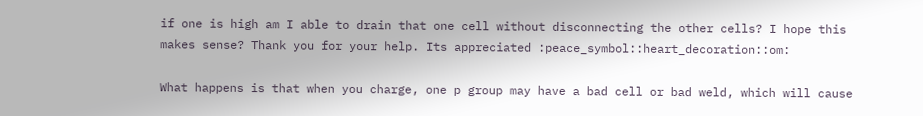if one is high am I able to drain that one cell without disconnecting the other cells? I hope this makes sense? Thank you for your help. Its appreciated :peace_symbol::heart_decoration::om:

What happens is that when you charge, one p group may have a bad cell or bad weld, which will cause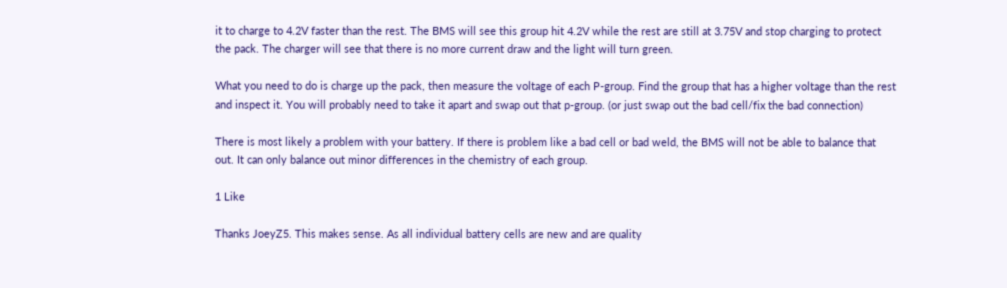it to charge to 4.2V faster than the rest. The BMS will see this group hit 4.2V while the rest are still at 3.75V and stop charging to protect the pack. The charger will see that there is no more current draw and the light will turn green.

What you need to do is charge up the pack, then measure the voltage of each P-group. Find the group that has a higher voltage than the rest and inspect it. You will probably need to take it apart and swap out that p-group. (or just swap out the bad cell/fix the bad connection)

There is most likely a problem with your battery. If there is problem like a bad cell or bad weld, the BMS will not be able to balance that out. It can only balance out minor differences in the chemistry of each group.

1 Like

Thanks JoeyZ5. This makes sense. As all individual battery cells are new and are quality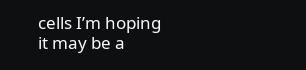cells I’m hoping it may be a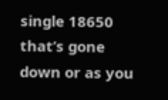single 18650 that’s gone down or as you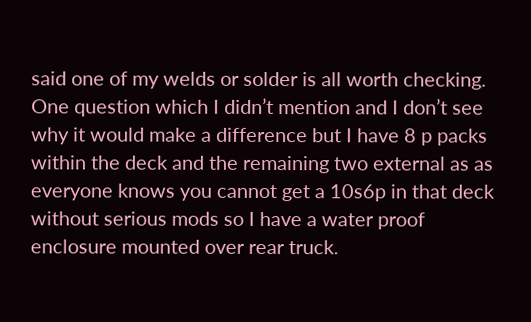said one of my welds or solder is all worth checking. One question which I didn’t mention and I don’t see why it would make a difference but I have 8 p packs within the deck and the remaining two external as as everyone knows you cannot get a 10s6p in that deck without serious mods so I have a water proof enclosure mounted over rear truck.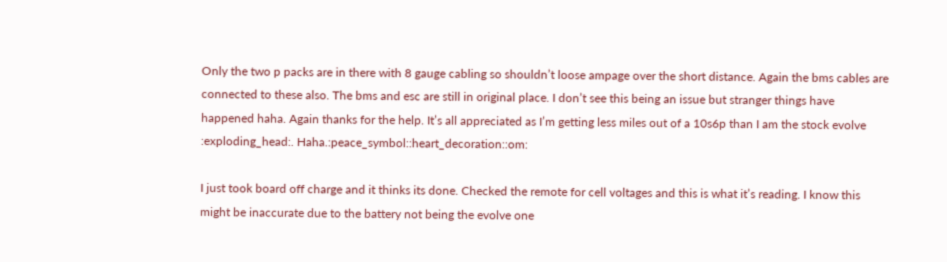Only the two p packs are in there with 8 gauge cabling so shouldn’t loose ampage over the short distance. Again the bms cables are connected to these also. The bms and esc are still in original place. I don’t see this being an issue but stranger things have happened haha. Again thanks for the help. It’s all appreciated as I’m getting less miles out of a 10s6p than I am the stock evolve :exploding_head:. Haha.:peace_symbol::heart_decoration::om:

I just took board off charge and it thinks its done. Checked the remote for cell voltages and this is what it’s reading. I know this might be inaccurate due to the battery not being the evolve one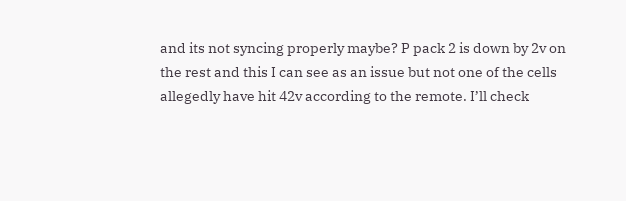and its not syncing properly maybe? P pack 2 is down by 2v on the rest and this I can see as an issue but not one of the cells allegedly have hit 42v according to the remote. I’ll check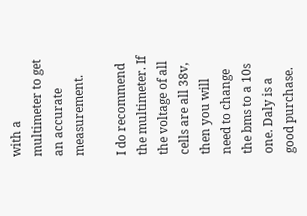with a multimeter to get an accurate measurement.

I do recommend the multimeter. If the voltage of all cells are all 38v, then you will need to change the bms to a 10s one. Daly is a good purchase.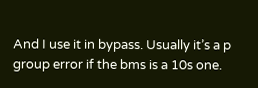And I use it in bypass. Usually it’s a p group error if the bms is a 10s one.